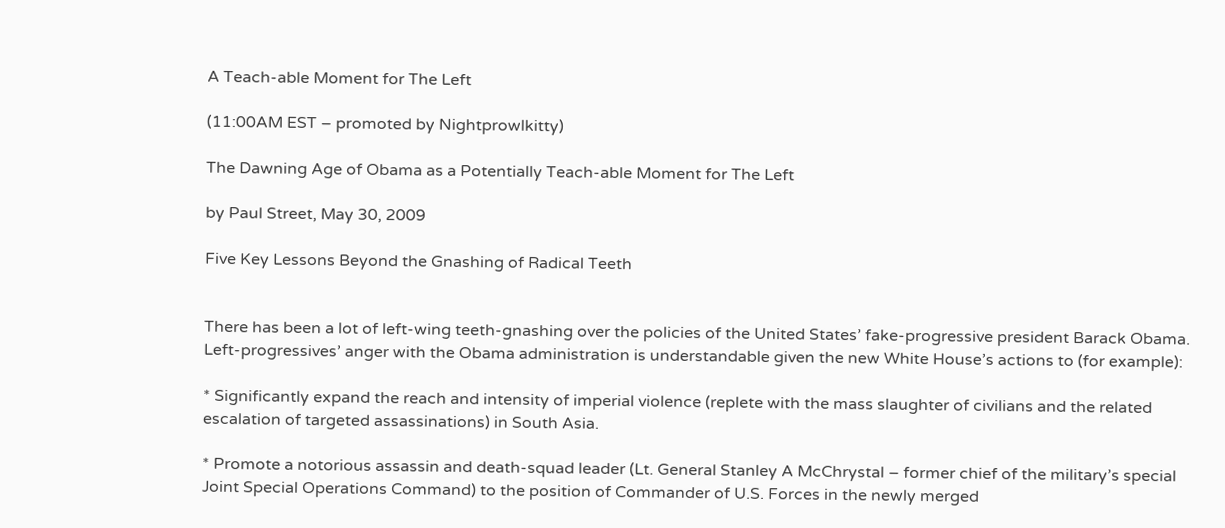A Teach-able Moment for The Left

(11:00AM EST – promoted by Nightprowlkitty)

The Dawning Age of Obama as a Potentially Teach-able Moment for The Left

by Paul Street, May 30, 2009

Five Key Lessons Beyond the Gnashing of Radical Teeth


There has been a lot of left-wing teeth-gnashing over the policies of the United States’ fake-progressive president Barack Obama. Left-progressives’ anger with the Obama administration is understandable given the new White House’s actions to (for example):

* Significantly expand the reach and intensity of imperial violence (replete with the mass slaughter of civilians and the related escalation of targeted assassinations) in South Asia.

* Promote a notorious assassin and death-squad leader (Lt. General Stanley A McChrystal – former chief of the military’s special Joint Special Operations Command) to the position of Commander of U.S. Forces in the newly merged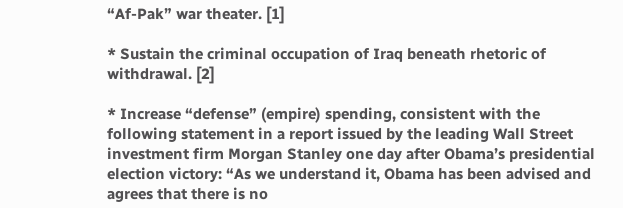“Af-Pak” war theater. [1]

* Sustain the criminal occupation of Iraq beneath rhetoric of withdrawal. [2]

* Increase “defense” (empire) spending, consistent with the following statement in a report issued by the leading Wall Street investment firm Morgan Stanley one day after Obama’s presidential election victory: “As we understand it, Obama has been advised and agrees that there is no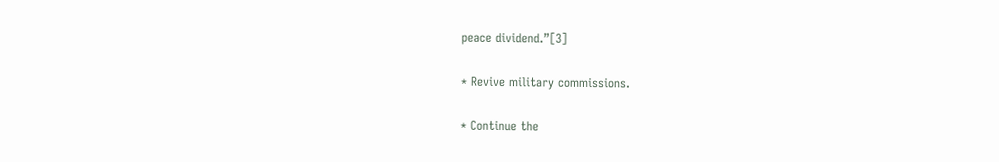peace dividend.”[3]

* Revive military commissions.

* Continue the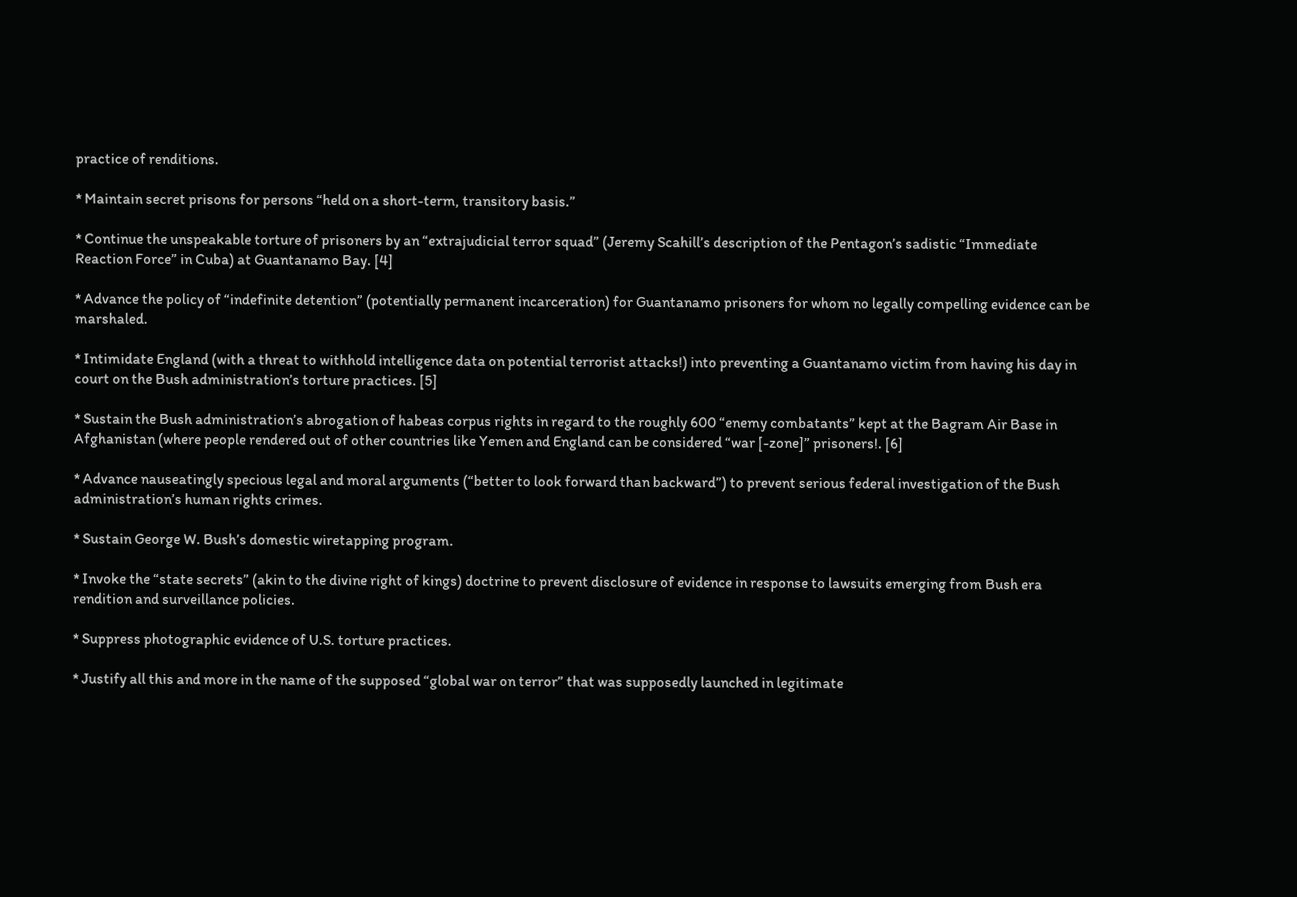practice of renditions.

* Maintain secret prisons for persons “held on a short-term, transitory basis.”

* Continue the unspeakable torture of prisoners by an “extrajudicial terror squad” (Jeremy Scahill’s description of the Pentagon’s sadistic “Immediate Reaction Force” in Cuba) at Guantanamo Bay. [4]

* Advance the policy of “indefinite detention” (potentially permanent incarceration) for Guantanamo prisoners for whom no legally compelling evidence can be marshaled.

* Intimidate England (with a threat to withhold intelligence data on potential terrorist attacks!) into preventing a Guantanamo victim from having his day in court on the Bush administration’s torture practices. [5]

* Sustain the Bush administration’s abrogation of habeas corpus rights in regard to the roughly 600 “enemy combatants” kept at the Bagram Air Base in Afghanistan (where people rendered out of other countries like Yemen and England can be considered “war [-zone]” prisoners!. [6]

* Advance nauseatingly specious legal and moral arguments (“better to look forward than backward”) to prevent serious federal investigation of the Bush administration’s human rights crimes.

* Sustain George W. Bush’s domestic wiretapping program.

* Invoke the “state secrets” (akin to the divine right of kings) doctrine to prevent disclosure of evidence in response to lawsuits emerging from Bush era rendition and surveillance policies.

* Suppress photographic evidence of U.S. torture practices.

* Justify all this and more in the name of the supposed “global war on terror” that was supposedly launched in legitimate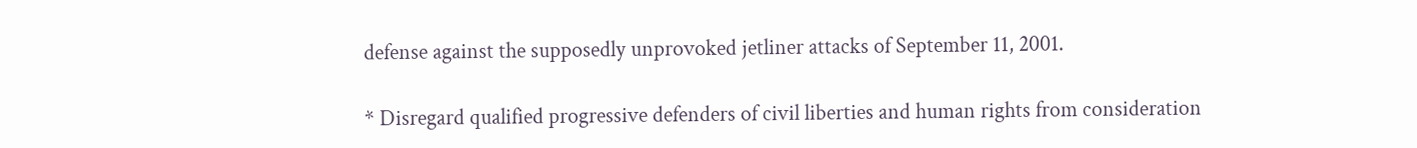defense against the supposedly unprovoked jetliner attacks of September 11, 2001.

* Disregard qualified progressive defenders of civil liberties and human rights from consideration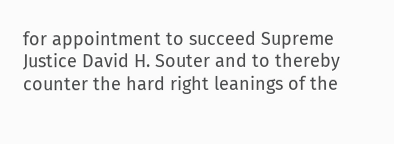for appointment to succeed Supreme Justice David H. Souter and to thereby counter the hard right leanings of the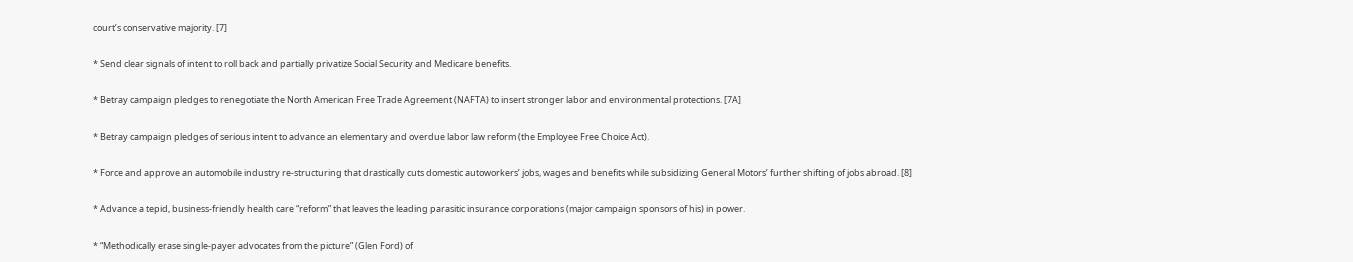court’s conservative majority. [7]

* Send clear signals of intent to roll back and partially privatize Social Security and Medicare benefits.

* Betray campaign pledges to renegotiate the North American Free Trade Agreement (NAFTA) to insert stronger labor and environmental protections. [7A]

* Betray campaign pledges of serious intent to advance an elementary and overdue labor law reform (the Employee Free Choice Act).

* Force and approve an automobile industry re-structuring that drastically cuts domestic autoworkers’ jobs, wages and benefits while subsidizing General Motors’ further shifting of jobs abroad. [8]

* Advance a tepid, business-friendly health care “reform” that leaves the leading parasitic insurance corporations (major campaign sponsors of his) in power.

* “Methodically erase single-payer advocates from the picture” (Glen Ford) of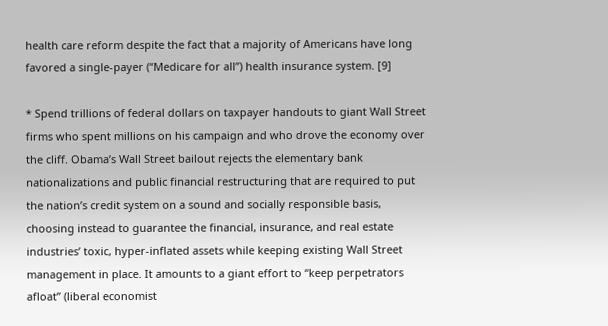health care reform despite the fact that a majority of Americans have long favored a single-payer (“Medicare for all”) health insurance system. [9]

* Spend trillions of federal dollars on taxpayer handouts to giant Wall Street firms who spent millions on his campaign and who drove the economy over the cliff. Obama’s Wall Street bailout rejects the elementary bank nationalizations and public financial restructuring that are required to put the nation’s credit system on a sound and socially responsible basis, choosing instead to guarantee the financial, insurance, and real estate industries’ toxic, hyper-inflated assets while keeping existing Wall Street management in place. It amounts to a giant effort to “keep perpetrators afloat” (liberal economist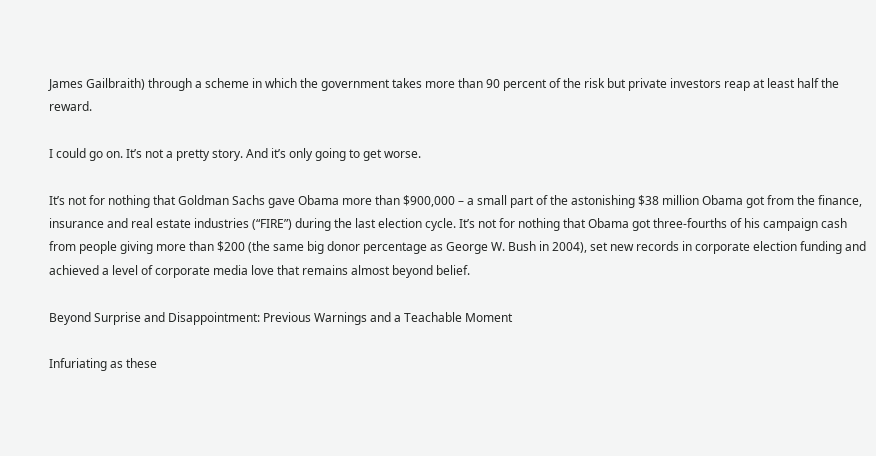James Gailbraith) through a scheme in which the government takes more than 90 percent of the risk but private investors reap at least half the reward.

I could go on. It’s not a pretty story. And it’s only going to get worse.

It’s not for nothing that Goldman Sachs gave Obama more than $900,000 – a small part of the astonishing $38 million Obama got from the finance, insurance and real estate industries (“FIRE”) during the last election cycle. It’s not for nothing that Obama got three-fourths of his campaign cash from people giving more than $200 (the same big donor percentage as George W. Bush in 2004), set new records in corporate election funding and achieved a level of corporate media love that remains almost beyond belief.

Beyond Surprise and Disappointment: Previous Warnings and a Teachable Moment

Infuriating as these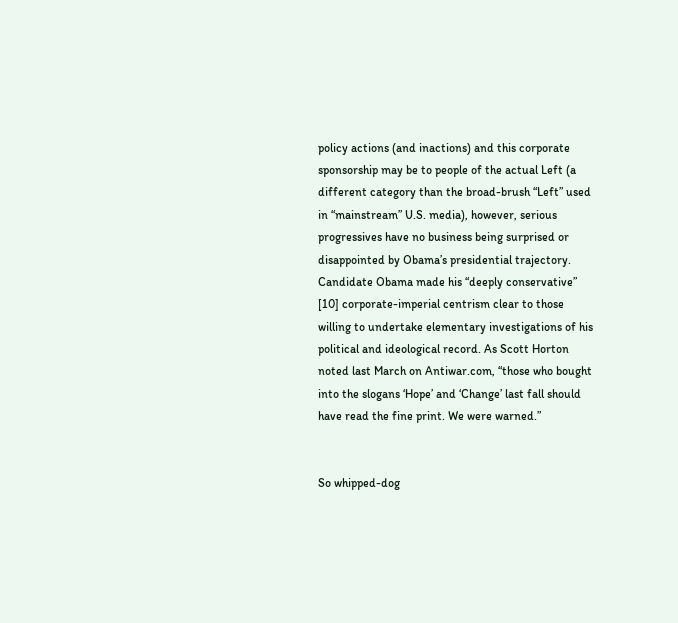policy actions (and inactions) and this corporate sponsorship may be to people of the actual Left (a different category than the broad-brush “Left” used in “mainstream” U.S. media), however, serious progressives have no business being surprised or disappointed by Obama’s presidential trajectory. Candidate Obama made his “deeply conservative” [10] corporate-imperial centrism clear to those willing to undertake elementary investigations of his political and ideological record. As Scott Horton noted last March on Antiwar.com, “those who bought into the slogans ‘Hope’ and ‘Change’ last fall should have read the fine print. We were warned.”


So whipped-dog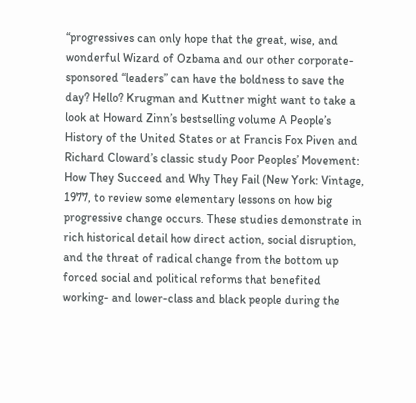“progressives can only hope that the great, wise, and wonderful Wizard of Ozbama and our other corporate-sponsored “leaders” can have the boldness to save the day? Hello? Krugman and Kuttner might want to take a look at Howard Zinn’s bestselling volume A People’s History of the United States or at Francis Fox Piven and Richard Cloward’s classic study Poor Peoples’ Movement: How They Succeed and Why They Fail (New York: Vintage, 1977, to review some elementary lessons on how big progressive change occurs. These studies demonstrate in rich historical detail how direct action, social disruption, and the threat of radical change from the bottom up forced social and political reforms that benefited working- and lower-class and black people during the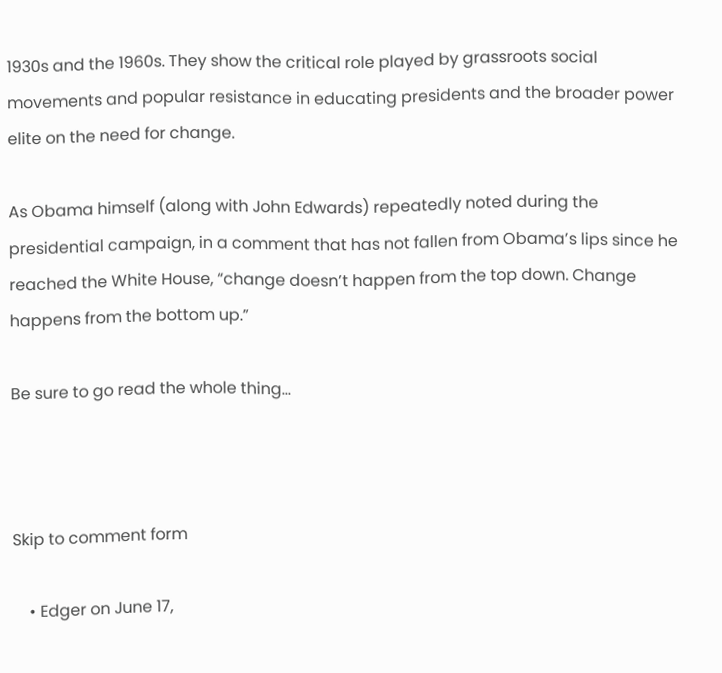1930s and the 1960s. They show the critical role played by grassroots social movements and popular resistance in educating presidents and the broader power elite on the need for change.

As Obama himself (along with John Edwards) repeatedly noted during the presidential campaign, in a comment that has not fallen from Obama’s lips since he reached the White House, “change doesn’t happen from the top down. Change happens from the bottom up.”

Be sure to go read the whole thing…



Skip to comment form

    • Edger on June 17,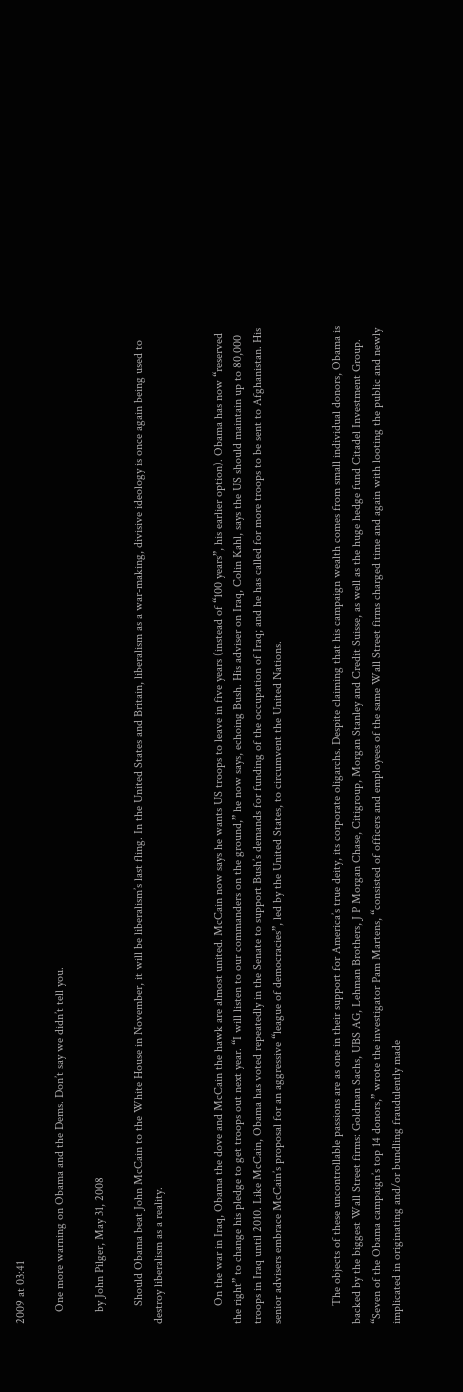2009 at 03:41

    One more warning on Obama and the Dems. Don’t say we didn’t tell you.

    by John Pilger, May 31, 2008

      Should Obama beat John McCain to the White House in November, it will be liberalism’s last fling. In the United States and Britain, liberalism as a war-making, divisive ideology is once again being used to destroy liberalism as a reality.


      On the war in Iraq, Obama the dove and McCain the hawk are almost united. McCain now says he wants US troops to leave in five years (instead of “100 years”, his earlier option). Obama has now “reserved the right” to change his pledge to get troops out next year. “I will listen to our commanders on the ground,” he now says, echoing Bush. His adviser on Iraq, Colin Kahl, says the US should maintain up to 80,000 troops in Iraq until 2010. Like McCain, Obama has voted repeatedly in the Senate to support Bush’s demands for funding of the occupation of Iraq; and he has called for more troops to be sent to Afghanistan. His senior advisers embrace McCain’s proposal for an aggressive “league of democracies”, led by the United States, to circumvent the United Nations.


      The objects of these uncontrollable passions are as one in their support for America’s true deity, its corporate oligarchs. Despite claiming that his campaign wealth comes from small individual donors, Obama is backed by the biggest Wall Street firms: Goldman Sachs, UBS AG, Lehman Brothers, J P Morgan Chase, Citigroup, Morgan Stanley and Credit Suisse, as well as the huge hedge fund Citadel Investment Group. “Seven of the Obama campaign’s top 14 donors,” wrote the investigator Pam Martens, “consisted of officers and employees of the same Wall Street firms charged time and again with looting the public and newly implicated in originating and/or bundling fraudulently made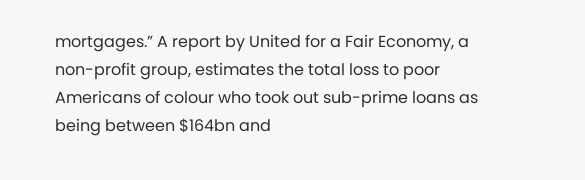mortgages.” A report by United for a Fair Economy, a non-profit group, estimates the total loss to poor Americans of colour who took out sub-prime loans as being between $164bn and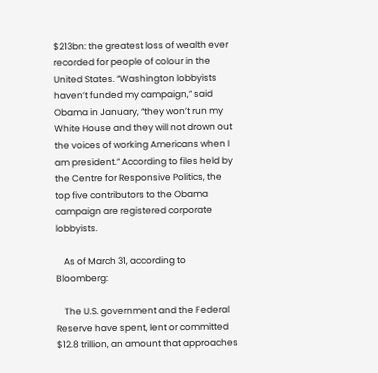$213bn: the greatest loss of wealth ever recorded for people of colour in the United States. “Washington lobbyists haven’t funded my campaign,” said Obama in January, “they won’t run my White House and they will not drown out the voices of working Americans when I am president.” According to files held by the Centre for Responsive Politics, the top five contributors to the Obama campaign are registered corporate lobbyists.

    As of March 31, according to Bloomberg:

    The U.S. government and the Federal Reserve have spent, lent or committed $12.8 trillion, an amount that approaches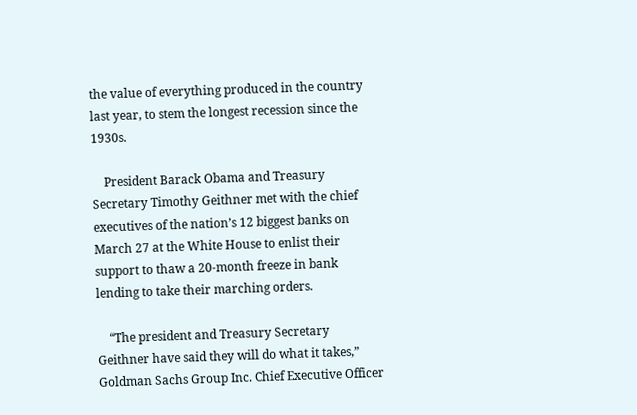the value of everything produced in the country last year, to stem the longest recession since the 1930s.

    President Barack Obama and Treasury Secretary Timothy Geithner met with the chief executives of the nation’s 12 biggest banks on March 27 at the White House to enlist their support to thaw a 20-month freeze in bank lending to take their marching orders.

    “The president and Treasury Secretary Geithner have said they will do what it takes,” Goldman Sachs Group Inc. Chief Executive Officer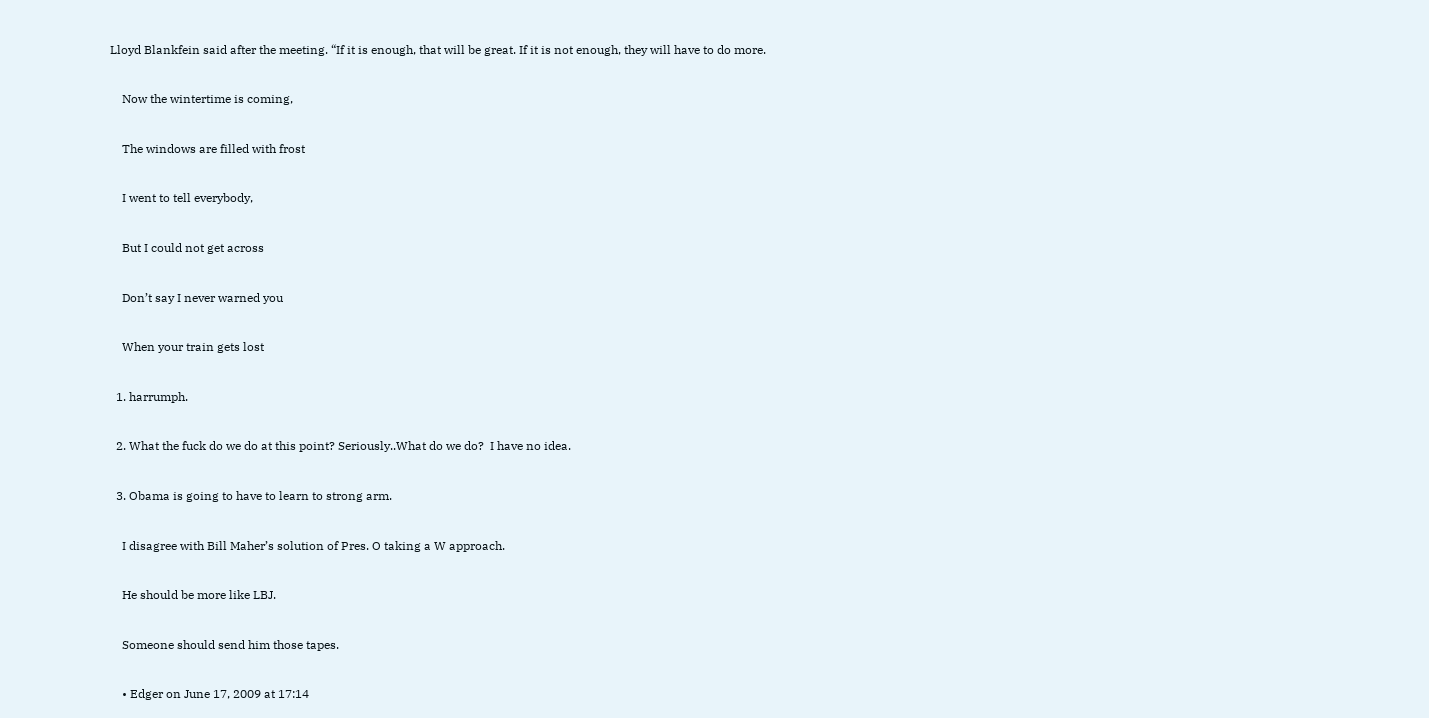Lloyd Blankfein said after the meeting. “If it is enough, that will be great. If it is not enough, they will have to do more.

    Now the wintertime is coming,

    The windows are filled with frost

    I went to tell everybody,

    But I could not get across

    Don’t say I never warned you

    When your train gets lost

  1. harrumph.

  2. What the fuck do we do at this point? Seriously..What do we do?  I have no idea.

  3. Obama is going to have to learn to strong arm.

    I disagree with Bill Maher’s solution of Pres. O taking a W approach.

    He should be more like LBJ.

    Someone should send him those tapes.

    • Edger on June 17, 2009 at 17:14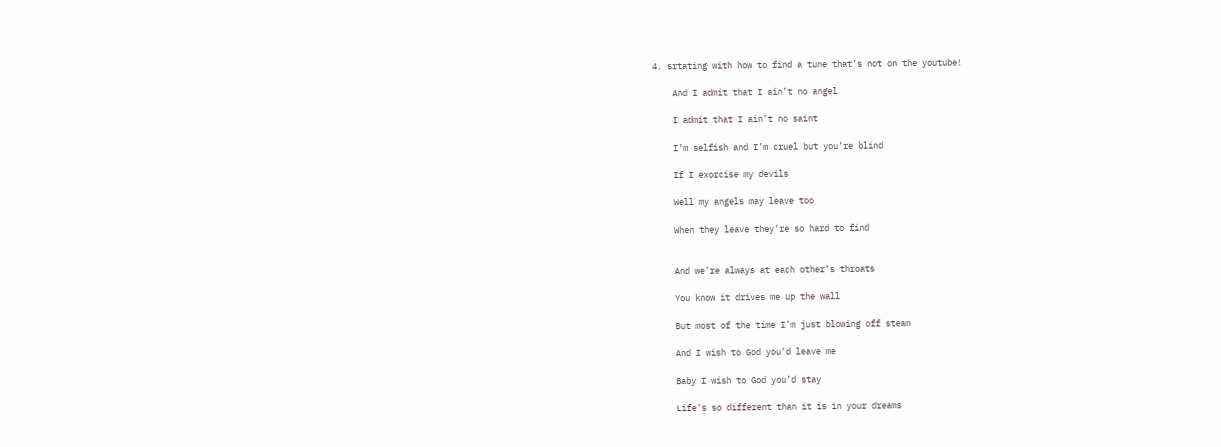4. srtating with how to find a tune that’s not on the youtube!

    And I admit that I ain’t no angel

    I admit that I ain’t no saint

    I’m selfish and I’m cruel but you’re blind

    If I exorcise my devils

    Well my angels may leave too

    When they leave they’re so hard to find


    And we’re always at each other’s throats

    You know it drives me up the wall

    But most of the time I’m just blowing off steam

    And I wish to God you’d leave me

    Baby I wish to God you’d stay

    Life’s so different than it is in your dreams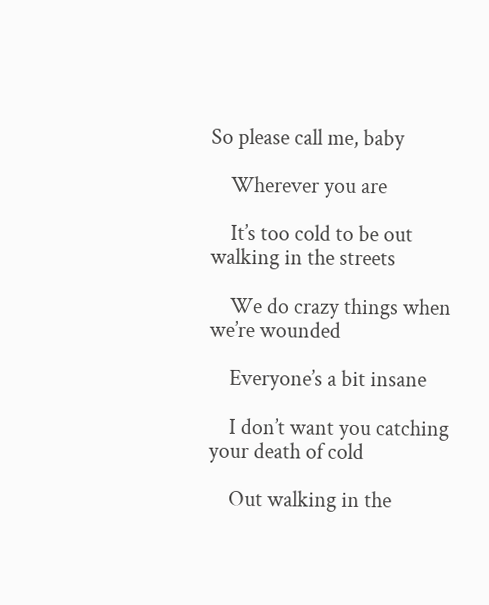So please call me, baby

    Wherever you are

    It’s too cold to be out walking in the streets

    We do crazy things when we’re wounded

    Everyone’s a bit insane

    I don’t want you catching your death of cold

    Out walking in the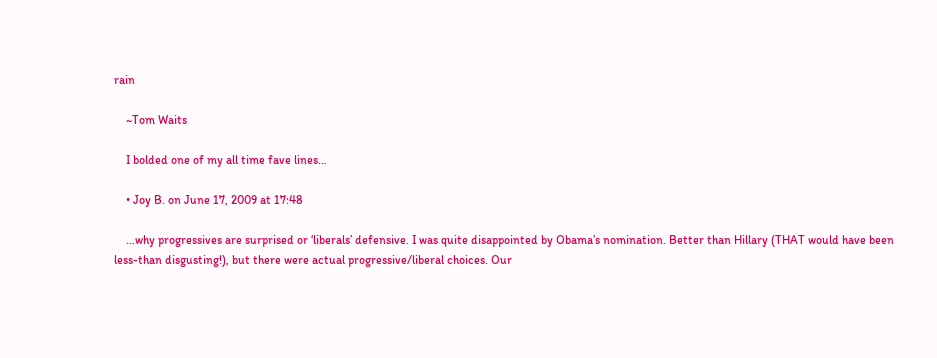rain

    ~Tom Waits

    I bolded one of my all time fave lines…

    • Joy B. on June 17, 2009 at 17:48

    …why progressives are surprised or ‘liberals’ defensive. I was quite disappointed by Obama’s nomination. Better than Hillary (THAT would have been less-than disgusting!), but there were actual progressive/liberal choices. Our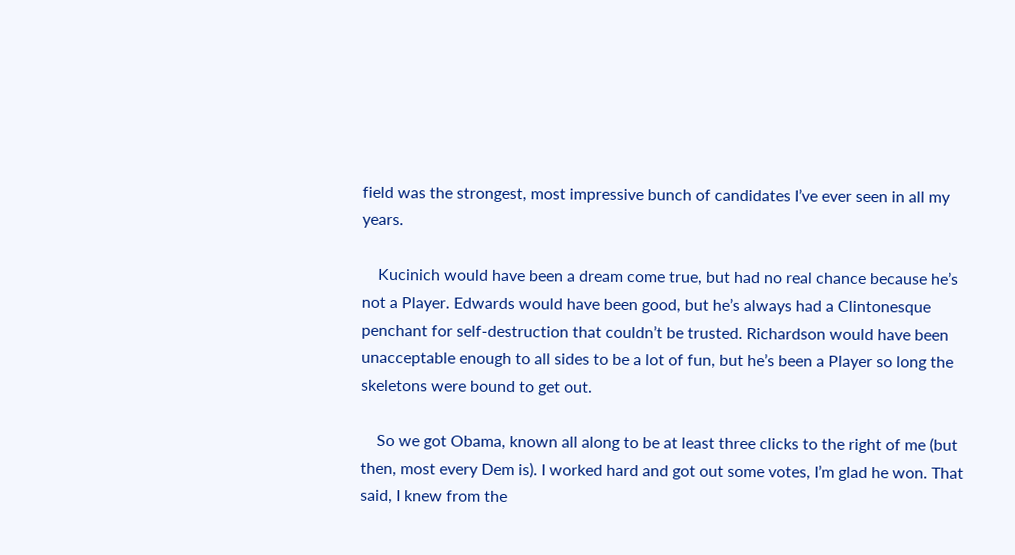field was the strongest, most impressive bunch of candidates I’ve ever seen in all my years.

    Kucinich would have been a dream come true, but had no real chance because he’s not a Player. Edwards would have been good, but he’s always had a Clintonesque penchant for self-destruction that couldn’t be trusted. Richardson would have been unacceptable enough to all sides to be a lot of fun, but he’s been a Player so long the skeletons were bound to get out.

    So we got Obama, known all along to be at least three clicks to the right of me (but then, most every Dem is). I worked hard and got out some votes, I’m glad he won. That said, I knew from the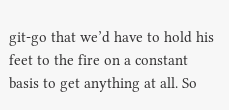git-go that we’d have to hold his feet to the fire on a constant basis to get anything at all. So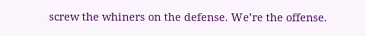screw the whiners on the defense. We’re the offense.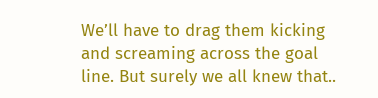We’ll have to drag them kicking and screaming across the goal line. But surely we all knew that..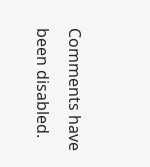Comments have been disabled.